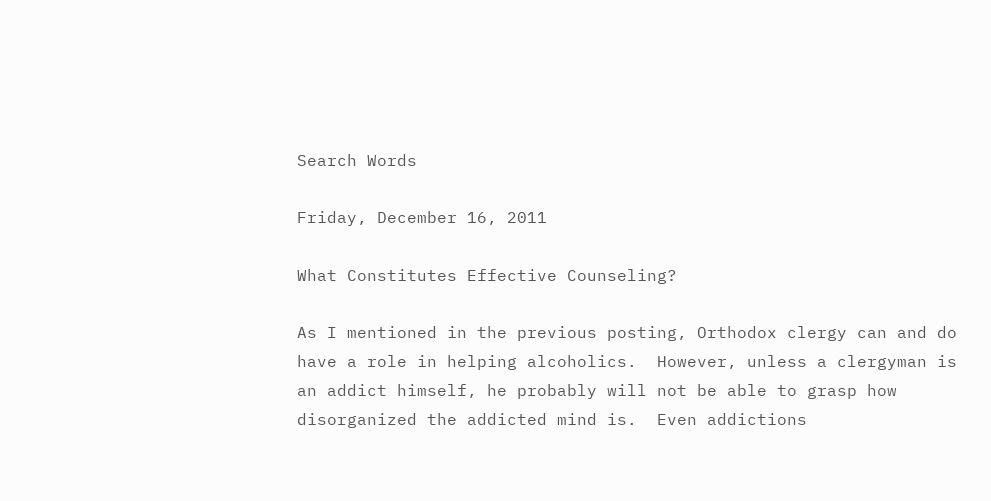Search Words

Friday, December 16, 2011

What Constitutes Effective Counseling?

As I mentioned in the previous posting, Orthodox clergy can and do have a role in helping alcoholics.  However, unless a clergyman is an addict himself, he probably will not be able to grasp how disorganized the addicted mind is.  Even addictions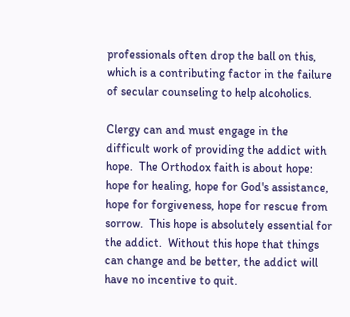professionals often drop the ball on this, which is a contributing factor in the failure of secular counseling to help alcoholics.

Clergy can and must engage in the difficult work of providing the addict with hope.  The Orthodox faith is about hope: hope for healing, hope for God's assistance, hope for forgiveness, hope for rescue from sorrow.  This hope is absolutely essential for the addict.  Without this hope that things can change and be better, the addict will have no incentive to quit.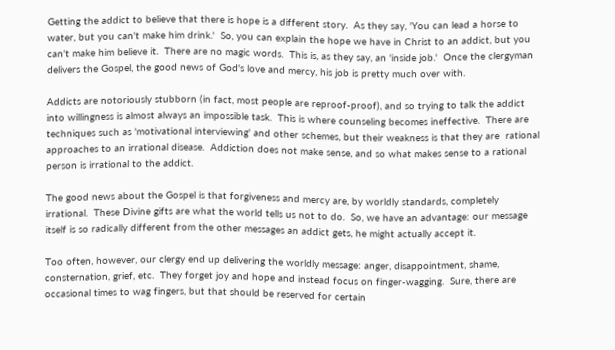Getting the addict to believe that there is hope is a different story.  As they say, 'You can lead a horse to water, but you can't make him drink.'  So, you can explain the hope we have in Christ to an addict, but you can't make him believe it.  There are no magic words.  This is, as they say, an 'inside job.'  Once the clergyman delivers the Gospel, the good news of God's love and mercy, his job is pretty much over with.

Addicts are notoriously stubborn (in fact, most people are reproof-proof), and so trying to talk the addict into willingness is almost always an impossible task.  This is where counseling becomes ineffective.  There are techniques such as 'motivational interviewing' and other schemes, but their weakness is that they are  rational approaches to an irrational disease.  Addiction does not make sense, and so what makes sense to a rational person is irrational to the addict.

The good news about the Gospel is that forgiveness and mercy are, by worldly standards, completely irrational.  These Divine gifts are what the world tells us not to do.  So, we have an advantage: our message itself is so radically different from the other messages an addict gets, he might actually accept it.

Too often, however, our clergy end up delivering the worldly message: anger, disappointment, shame, consternation, grief, etc.  They forget joy and hope and instead focus on finger-wagging.  Sure, there are occasional times to wag fingers, but that should be reserved for certain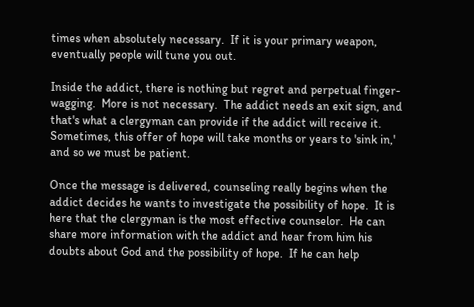times when absolutely necessary.  If it is your primary weapon, eventually people will tune you out.

Inside the addict, there is nothing but regret and perpetual finger-wagging.  More is not necessary.  The addict needs an exit sign, and that's what a clergyman can provide if the addict will receive it.  Sometimes, this offer of hope will take months or years to 'sink in,' and so we must be patient.

Once the message is delivered, counseling really begins when the addict decides he wants to investigate the possibility of hope.  It is here that the clergyman is the most effective counselor.  He can share more information with the addict and hear from him his doubts about God and the possibility of hope.  If he can help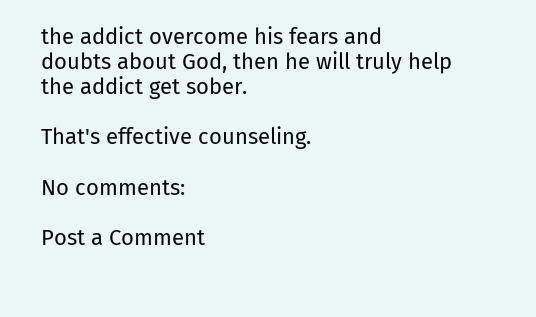the addict overcome his fears and doubts about God, then he will truly help the addict get sober.

That's effective counseling.

No comments:

Post a Comment